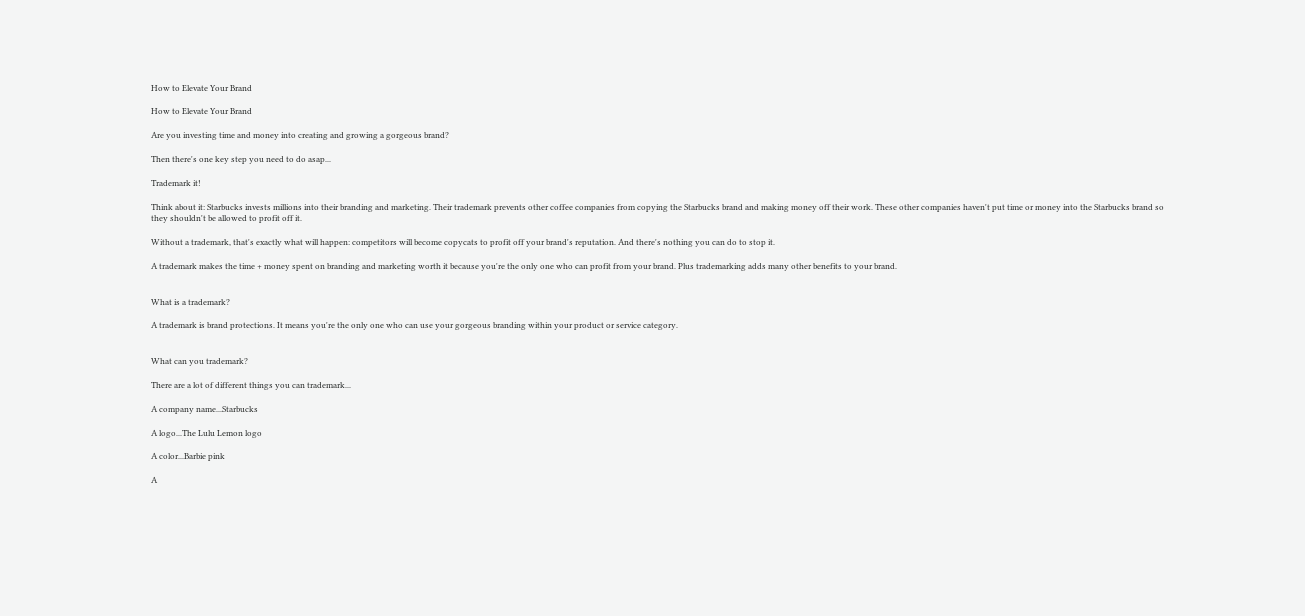How to Elevate Your Brand

How to Elevate Your Brand

Are you investing time and money into creating and growing a gorgeous brand?

Then there's one key step you need to do asap...

Trademark it!

Think about it: Starbucks invests millions into their branding and marketing. Their trademark prevents other coffee companies from copying the Starbucks brand and making money off their work. These other companies haven't put time or money into the Starbucks brand so they shouldn't be allowed to profit off it.

Without a trademark, that's exactly what will happen: competitors will become copycats to profit off your brand's reputation. And there's nothing you can do to stop it.

A trademark makes the time + money spent on branding and marketing worth it because you're the only one who can profit from your brand. Plus trademarking adds many other benefits to your brand.


What is a trademark?

A trademark is brand protections. It means you're the only one who can use your gorgeous branding within your product or service category.


What can you trademark?

There are a lot of different things you can trademark...

A company name...Starbucks

A logo...The Lulu Lemon logo

A color...Barbie pink

A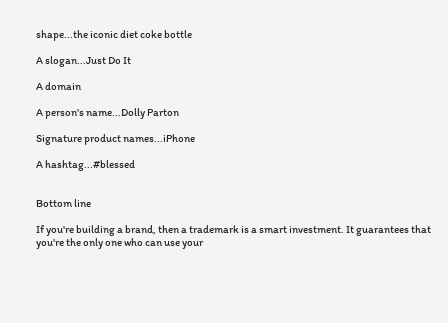shape...the iconic diet coke bottle

A slogan...Just Do It

A domain

A person's name...Dolly Parton

Signature product names...iPhone

A hashtag...#blessed


Bottom line

If you're building a brand, then a trademark is a smart investment. It guarantees that you're the only one who can use your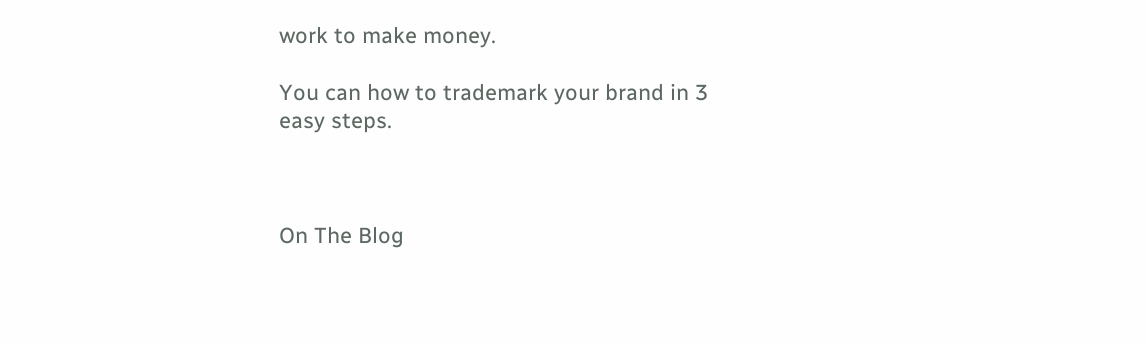work to make money.

You can how to trademark your brand in 3 easy steps.



On The Blog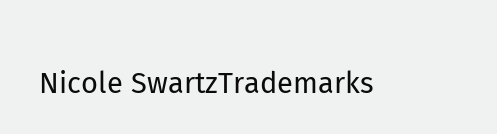Nicole SwartzTrademarks